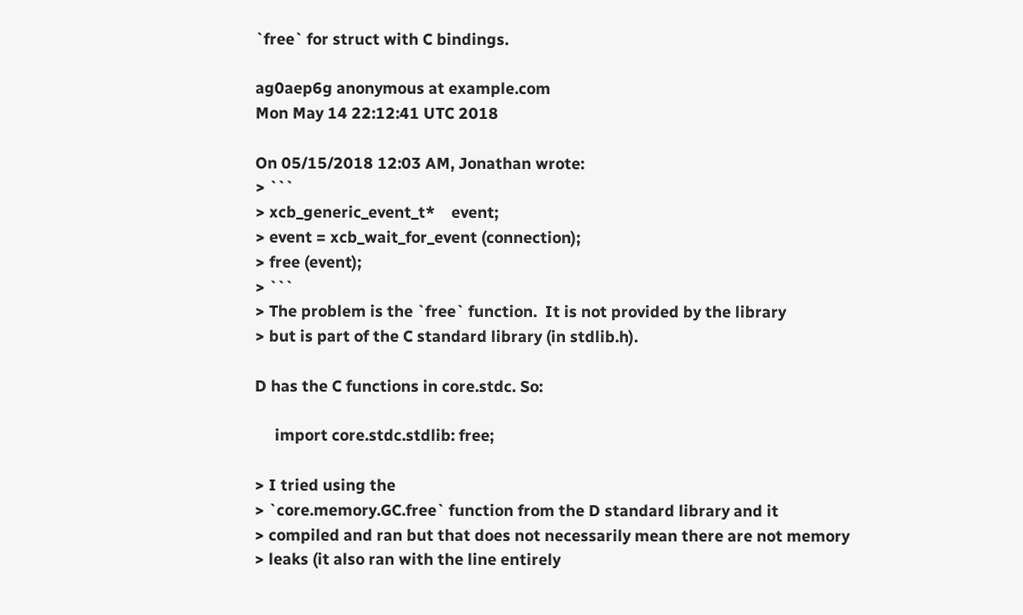`free` for struct with C bindings.

ag0aep6g anonymous at example.com
Mon May 14 22:12:41 UTC 2018

On 05/15/2018 12:03 AM, Jonathan wrote:
> ```
> xcb_generic_event_t*    event;
> event = xcb_wait_for_event (connection);
> free (event);
> ```
> The problem is the `free` function.  It is not provided by the library
> but is part of the C standard library (in stdlib.h).

D has the C functions in core.stdc. So:

     import core.stdc.stdlib: free;

> I tried using the
> `core.memory.GC.free` function from the D standard library and it
> compiled and ran but that does not necessarily mean there are not memory
> leaks (it also ran with the line entirely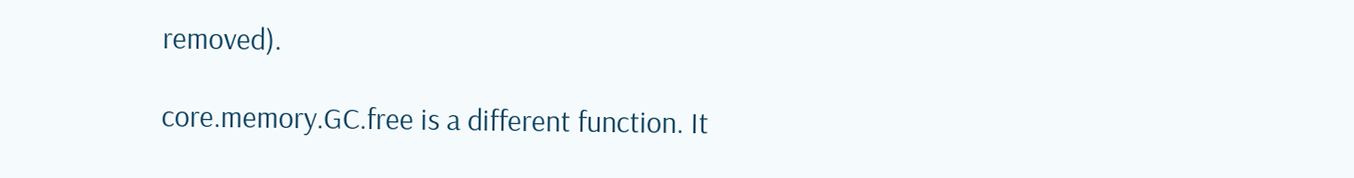removed).

core.memory.GC.free is a different function. It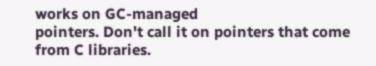works on GC-managed
pointers. Don't call it on pointers that come from C libraries.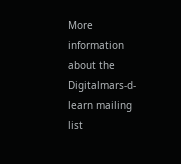More information about the Digitalmars-d-learn mailing list